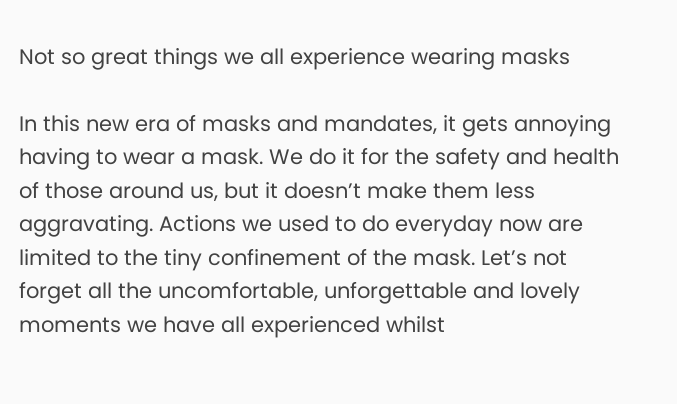Not so great things we all experience wearing masks

In this new era of masks and mandates, it gets annoying having to wear a mask. We do it for the safety and health of those around us, but it doesn’t make them less aggravating. Actions we used to do everyday now are limited to the tiny confinement of the mask. Let’s not forget all the uncomfortable, unforgettable and lovely moments we have all experienced whilst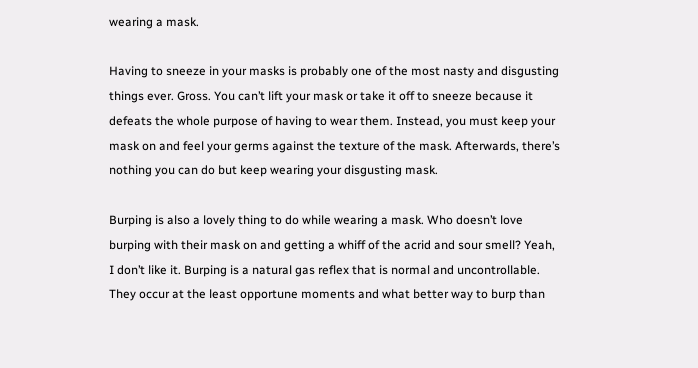wearing a mask.

Having to sneeze in your masks is probably one of the most nasty and disgusting things ever. Gross. You can’t lift your mask or take it off to sneeze because it defeats the whole purpose of having to wear them. Instead, you must keep your mask on and feel your germs against the texture of the mask. Afterwards, there’s nothing you can do but keep wearing your disgusting mask.

Burping is also a lovely thing to do while wearing a mask. Who doesn’t love burping with their mask on and getting a whiff of the acrid and sour smell? Yeah, I don’t like it. Burping is a natural gas reflex that is normal and uncontrollable. They occur at the least opportune moments and what better way to burp than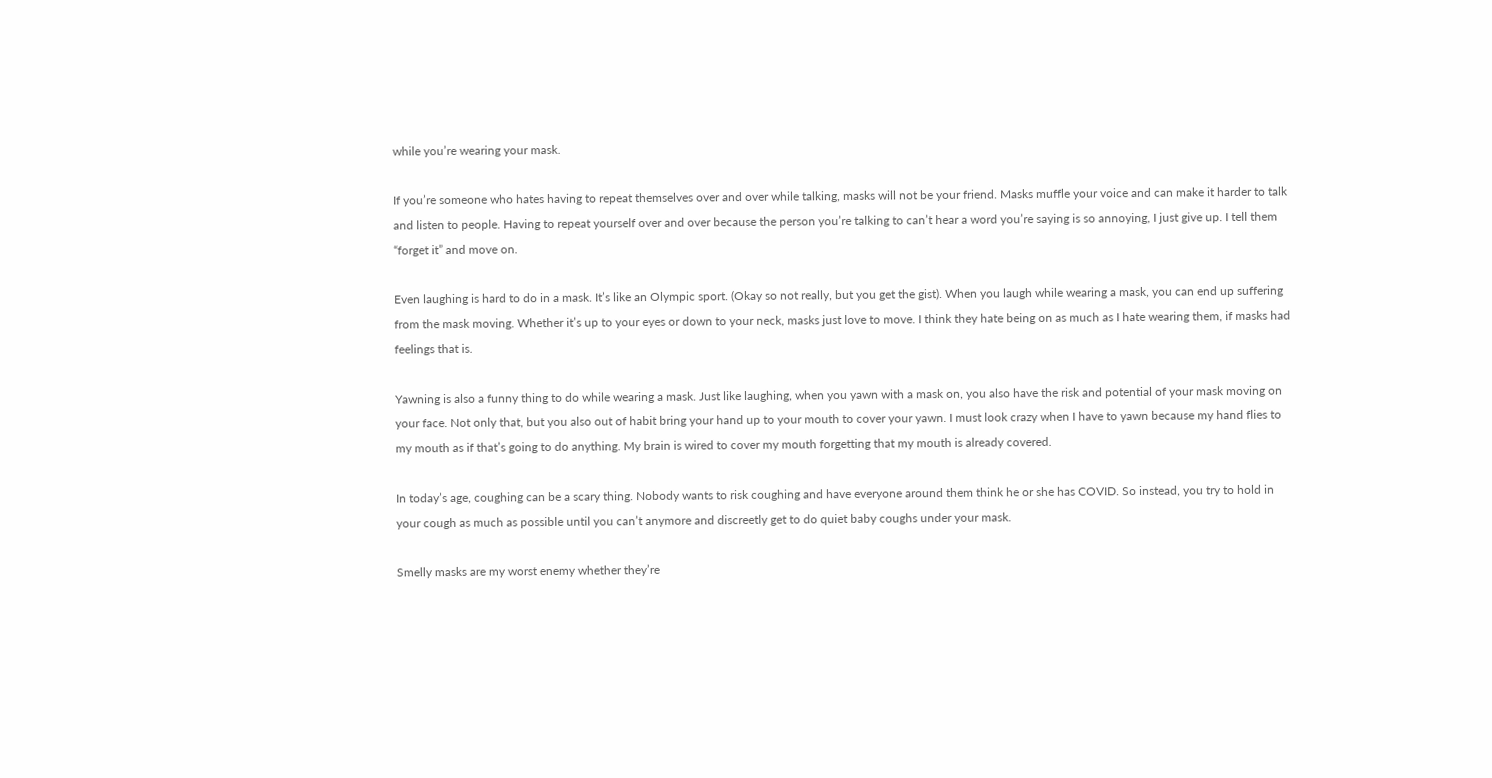while you’re wearing your mask.

If you’re someone who hates having to repeat themselves over and over while talking, masks will not be your friend. Masks muffle your voice and can make it harder to talk and listen to people. Having to repeat yourself over and over because the person you’re talking to can’t hear a word you’re saying is so annoying, I just give up. I tell them “forget it” and move on.

Even laughing is hard to do in a mask. It’s like an Olympic sport. (Okay so not really, but you get the gist). When you laugh while wearing a mask, you can end up suffering from the mask moving. Whether it’s up to your eyes or down to your neck, masks just love to move. I think they hate being on as much as I hate wearing them, if masks had feelings that is.

Yawning is also a funny thing to do while wearing a mask. Just like laughing, when you yawn with a mask on, you also have the risk and potential of your mask moving on your face. Not only that, but you also out of habit bring your hand up to your mouth to cover your yawn. I must look crazy when I have to yawn because my hand flies to my mouth as if that’s going to do anything. My brain is wired to cover my mouth forgetting that my mouth is already covered.

In today’s age, coughing can be a scary thing. Nobody wants to risk coughing and have everyone around them think he or she has COVID. So instead, you try to hold in your cough as much as possible until you can’t anymore and discreetly get to do quiet baby coughs under your mask.

Smelly masks are my worst enemy whether they’re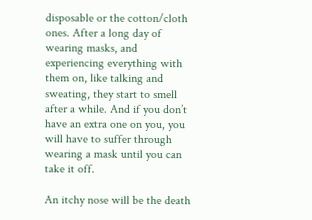disposable or the cotton/cloth ones. After a long day of wearing masks, and experiencing everything with them on, like talking and sweating, they start to smell after a while. And if you don’t have an extra one on you, you will have to suffer through wearing a mask until you can take it off.

An itchy nose will be the death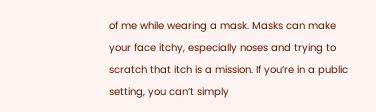of me while wearing a mask. Masks can make your face itchy, especially noses and trying to scratch that itch is a mission. If you’re in a public setting, you can’t simply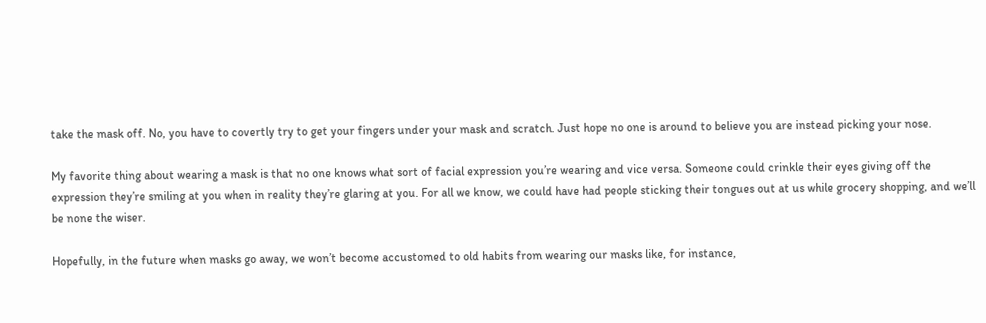take the mask off. No, you have to covertly try to get your fingers under your mask and scratch. Just hope no one is around to believe you are instead picking your nose.

My favorite thing about wearing a mask is that no one knows what sort of facial expression you’re wearing and vice versa. Someone could crinkle their eyes giving off the expression they’re smiling at you when in reality they’re glaring at you. For all we know, we could have had people sticking their tongues out at us while grocery shopping, and we’ll be none the wiser.

Hopefully, in the future when masks go away, we won’t become accustomed to old habits from wearing our masks like, for instance,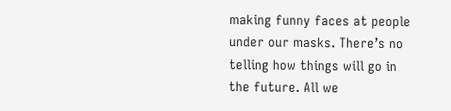making funny faces at people under our masks. There’s no telling how things will go in the future. All we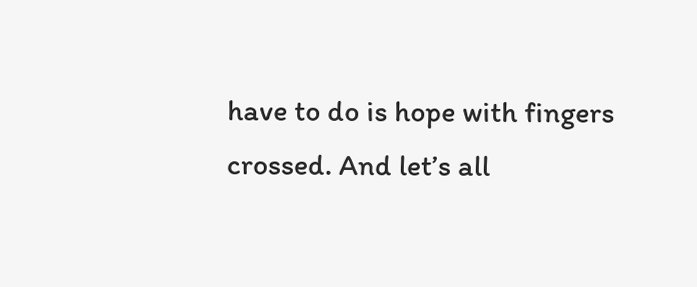have to do is hope with fingers crossed. And let’s all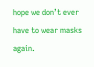hope we don’t ever have to wear masks again.